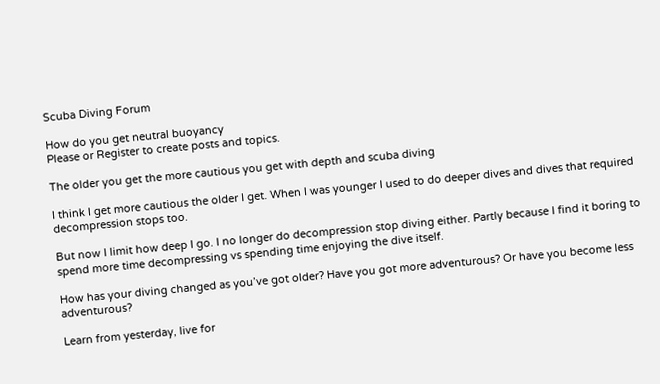Scuba Diving Forum

How do you get neutral buoyancy
Please or Register to create posts and topics.

The older you get the more cautious you get with depth and scuba diving

I think I get more cautious the older I get. When I was younger I used to do deeper dives and dives that required decompression stops too.

But now I limit how deep I go. I no longer do decompression stop diving either. Partly because I find it boring to spend more time decompressing vs spending time enjoying the dive itself.

How has your diving changed as you’ve got older? Have you got more adventurous? Or have you become less adventurous?

Learn from yesterday, live for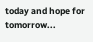today and hope for tomorrow...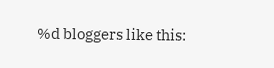%d bloggers like this: